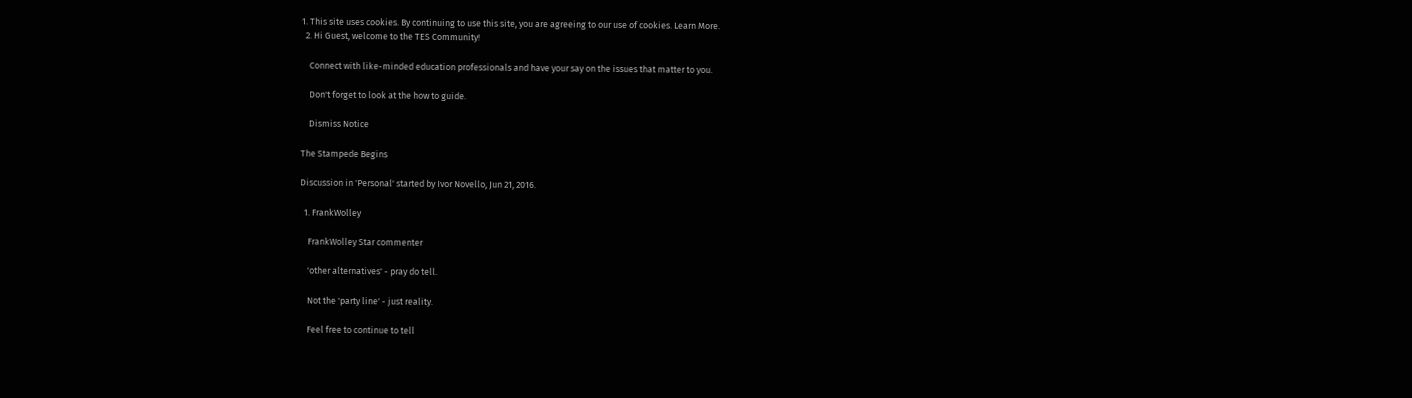1. This site uses cookies. By continuing to use this site, you are agreeing to our use of cookies. Learn More.
  2. Hi Guest, welcome to the TES Community!

    Connect with like-minded education professionals and have your say on the issues that matter to you.

    Don't forget to look at the how to guide.

    Dismiss Notice

The Stampede Begins

Discussion in 'Personal' started by Ivor Novello, Jun 21, 2016.

  1. FrankWolley

    FrankWolley Star commenter

    'other alternatives' - pray do tell.

    Not the 'party line' - just reality.

    Feel free to continue to tell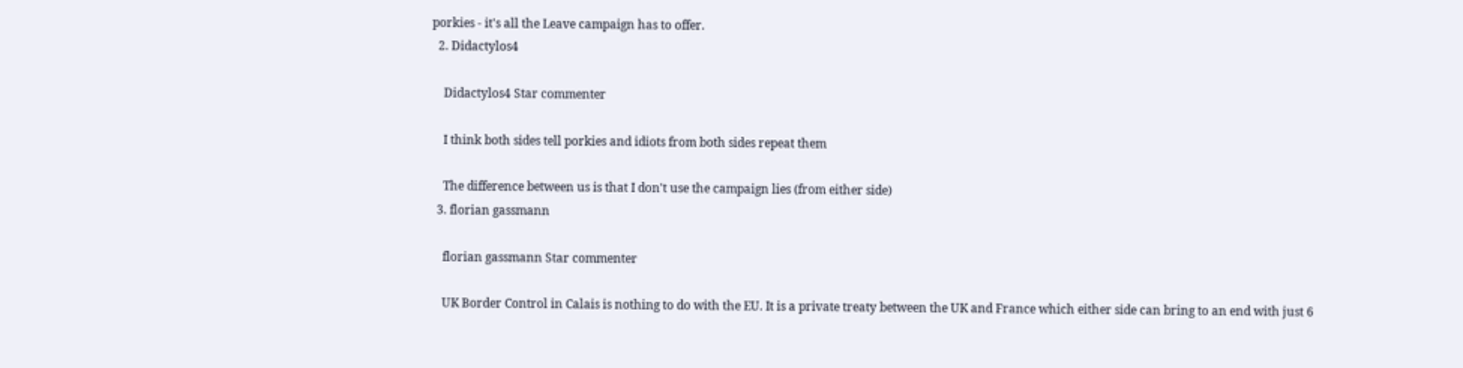porkies - it's all the Leave campaign has to offer.
  2. Didactylos4

    Didactylos4 Star commenter

    I think both sides tell porkies and idiots from both sides repeat them

    The difference between us is that I don't use the campaign lies (from either side)
  3. florian gassmann

    florian gassmann Star commenter

    UK Border Control in Calais is nothing to do with the EU. It is a private treaty between the UK and France which either side can bring to an end with just 6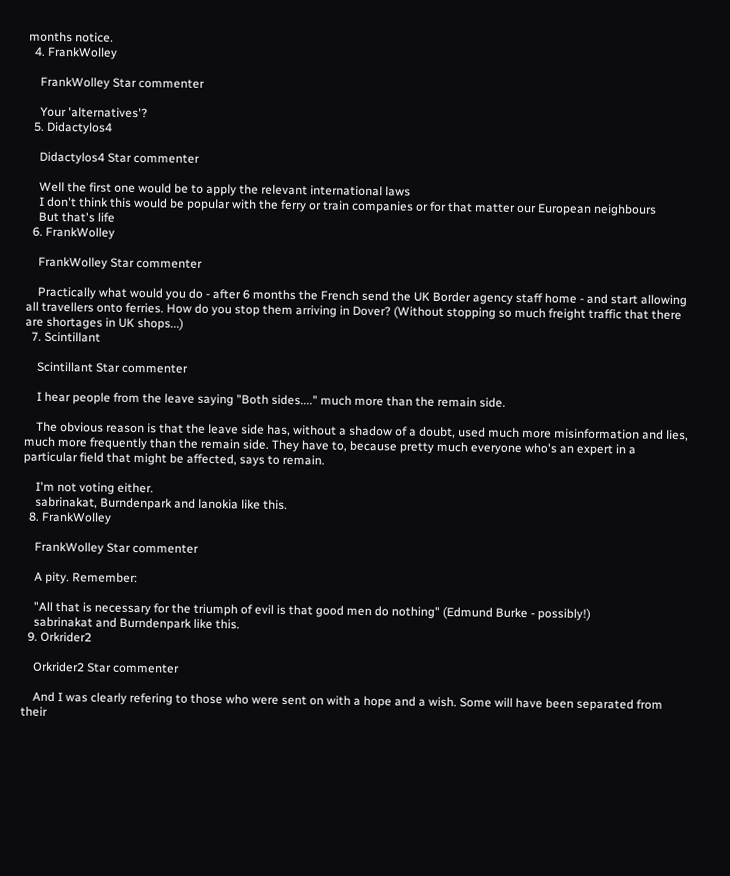months notice.
  4. FrankWolley

    FrankWolley Star commenter

    Your 'alternatives'?
  5. Didactylos4

    Didactylos4 Star commenter

    Well the first one would be to apply the relevant international laws
    I don't think this would be popular with the ferry or train companies or for that matter our European neighbours
    But that's life
  6. FrankWolley

    FrankWolley Star commenter

    Practically what would you do - after 6 months the French send the UK Border agency staff home - and start allowing all travellers onto ferries. How do you stop them arriving in Dover? (Without stopping so much freight traffic that there are shortages in UK shops...)
  7. Scintillant

    Scintillant Star commenter

    I hear people from the leave saying "Both sides...." much more than the remain side.

    The obvious reason is that the leave side has, without a shadow of a doubt, used much more misinformation and lies, much more frequently than the remain side. They have to, because pretty much everyone who's an expert in a particular field that might be affected, says to remain.

    I'm not voting either.
    sabrinakat, Burndenpark and lanokia like this.
  8. FrankWolley

    FrankWolley Star commenter

    A pity. Remember:

    "All that is necessary for the triumph of evil is that good men do nothing" (Edmund Burke - possibly!)
    sabrinakat and Burndenpark like this.
  9. Orkrider2

    Orkrider2 Star commenter

    And I was clearly refering to those who were sent on with a hope and a wish. Some will have been separated from their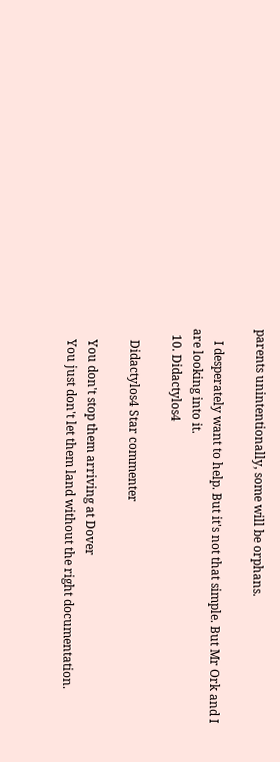parents unintentionally, some will be orphans.

    I desperately want to help. But it's not that simple. But Mr Ork and I are looking into it.
  10. Didactylos4

    Didactylos4 Star commenter

    You don't stop them arriving at Dover
    You just don't let them land without the right documentation.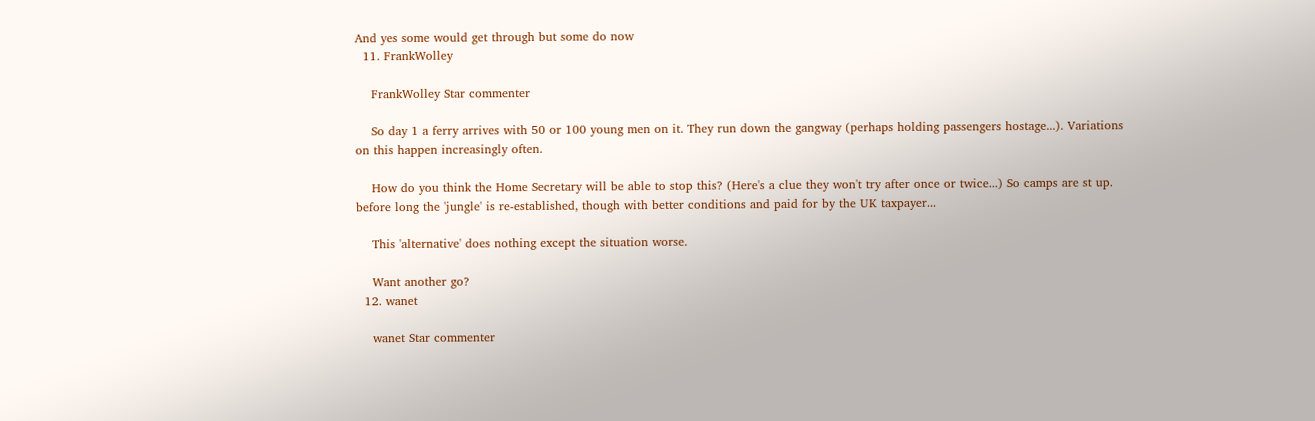And yes some would get through but some do now
  11. FrankWolley

    FrankWolley Star commenter

    So day 1 a ferry arrives with 50 or 100 young men on it. They run down the gangway (perhaps holding passengers hostage...). Variations on this happen increasingly often.

    How do you think the Home Secretary will be able to stop this? (Here's a clue they won't try after once or twice...) So camps are st up. before long the 'jungle' is re-established, though with better conditions and paid for by the UK taxpayer...

    This 'alternative' does nothing except the situation worse.

    Want another go?
  12. wanet

    wanet Star commenter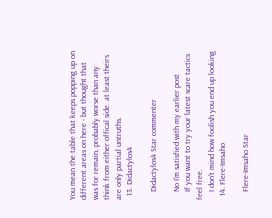You mean the table that keeps popping up on different areas on here - but thought that was for remain, probably worse than any think from either offical side. at least theirs are only partial untruths.
  13. Didactylos4

    Didactylos4 Star commenter

    No I'm satisfied with my earlier post
    If you want to try your latest scare tactics feel free.
    I don't mind how foolish you end up looking
  14. Flere-Imsaho

    Flere-Imsaho Star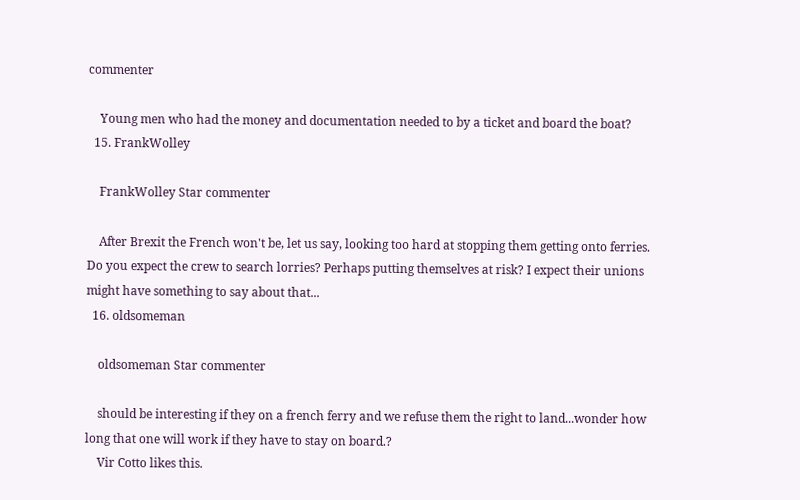commenter

    Young men who had the money and documentation needed to by a ticket and board the boat?
  15. FrankWolley

    FrankWolley Star commenter

    After Brexit the French won't be, let us say, looking too hard at stopping them getting onto ferries. Do you expect the crew to search lorries? Perhaps putting themselves at risk? I expect their unions might have something to say about that...
  16. oldsomeman

    oldsomeman Star commenter

    should be interesting if they on a french ferry and we refuse them the right to land...wonder how long that one will work if they have to stay on board.?
    Vir Cotto likes this.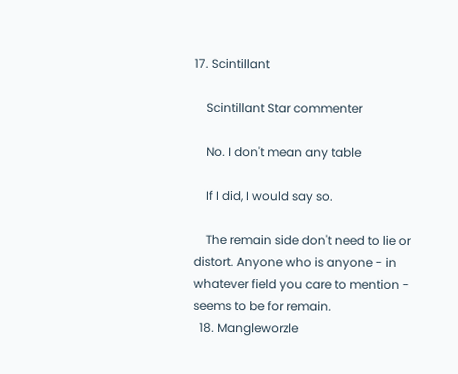17. Scintillant

    Scintillant Star commenter

    No. I don't mean any table

    If I did, I would say so.

    The remain side don't need to lie or distort. Anyone who is anyone - in whatever field you care to mention - seems to be for remain.
  18. Mangleworzle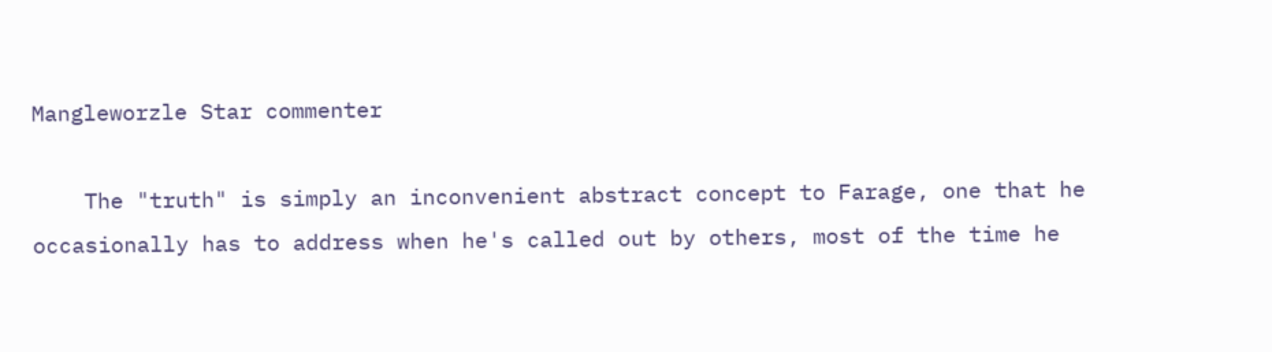Mangleworzle Star commenter

    The "truth" is simply an inconvenient abstract concept to Farage, one that he occasionally has to address when he's called out by others, most of the time he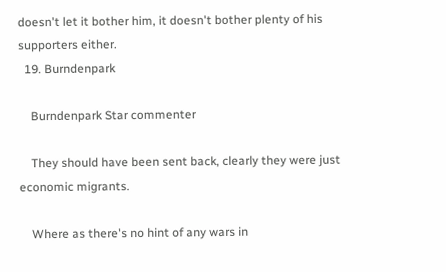doesn't let it bother him, it doesn't bother plenty of his supporters either.
  19. Burndenpark

    Burndenpark Star commenter

    They should have been sent back, clearly they were just economic migrants.

    Where as there's no hint of any wars in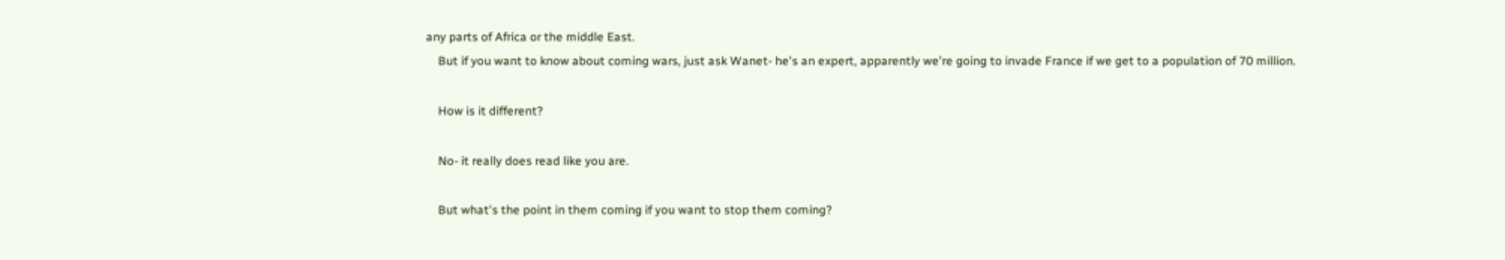any parts of Africa or the middle East.
    But if you want to know about coming wars, just ask Wanet- he's an expert, apparently we're going to invade France if we get to a population of 70 million.

    How is it different?

    No- it really does read like you are.

    But what's the point in them coming if you want to stop them coming?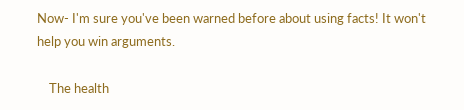Now- I'm sure you've been warned before about using facts! It won't help you win arguments.

    The health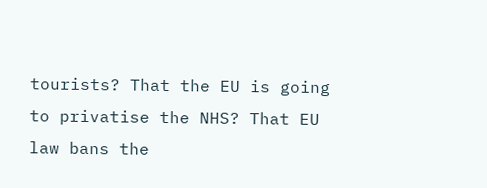tourists? That the EU is going to privatise the NHS? That EU law bans the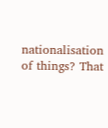nationalisation of things? That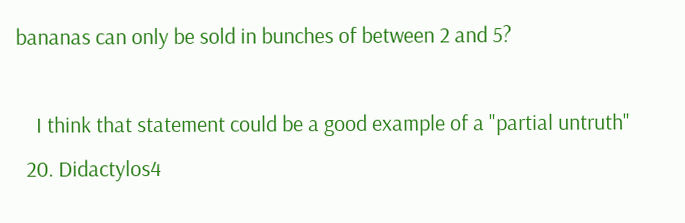bananas can only be sold in bunches of between 2 and 5?

    I think that statement could be a good example of a "partial untruth"
  20. Didactylos4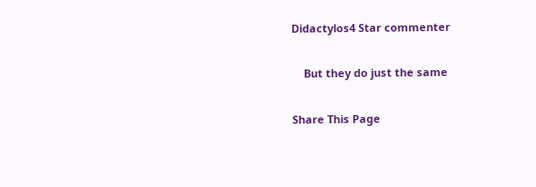Didactylos4 Star commenter

    But they do just the same

Share This Page